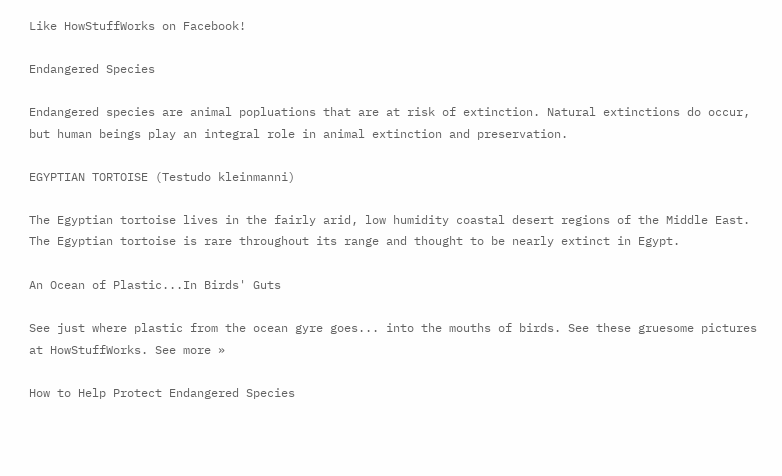Like HowStuffWorks on Facebook!

Endangered Species

Endangered species are animal popluations that are at risk of extinction. Natural extinctions do occur, but human beings play an integral role in animal extinction and preservation.

EGYPTIAN TORTOISE (Testudo kleinmanni)

The Egyptian tortoise lives in the fairly arid, low humidity coastal desert regions of the Middle East. The Egyptian tortoise is rare throughout its range and thought to be nearly extinct in Egypt.

An Ocean of Plastic...In Birds' Guts

See just where plastic from the ocean gyre goes... into the mouths of birds. See these gruesome pictures at HowStuffWorks. See more »

How to Help Protect Endangered Species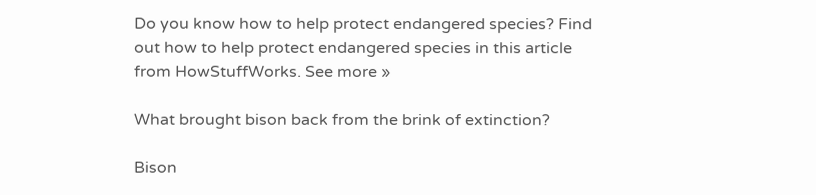Do you know how to help protect endangered species? Find out how to help protect endangered species in this article from HowStuffWorks. See more »

What brought bison back from the brink of extinction?

Bison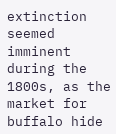extinction seemed imminent during the 1800s, as the market for buffalo hide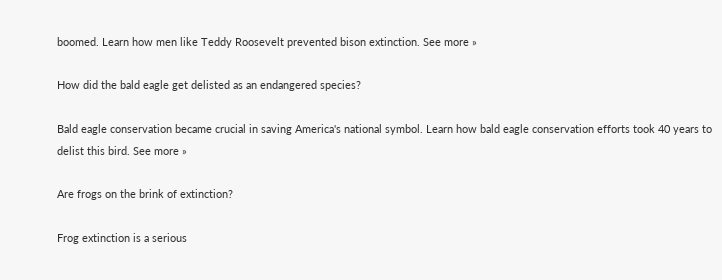boomed. Learn how men like Teddy Roosevelt prevented bison extinction. See more »

How did the bald eagle get delisted as an endangered species?

Bald eagle conservation became crucial in saving America's national symbol. Learn how bald eagle conservation efforts took 40 years to delist this bird. See more »

Are frogs on the brink of extinction?

Frog extinction is a serious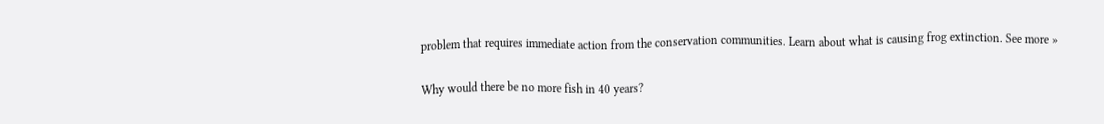problem that requires immediate action from the conservation communities. Learn about what is causing frog extinction. See more »

Why would there be no more fish in 40 years?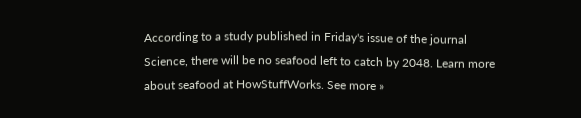According to a study published in Friday's issue of the journal Science, there will be no seafood left to catch by 2048. Learn more about seafood at HowStuffWorks. See more »